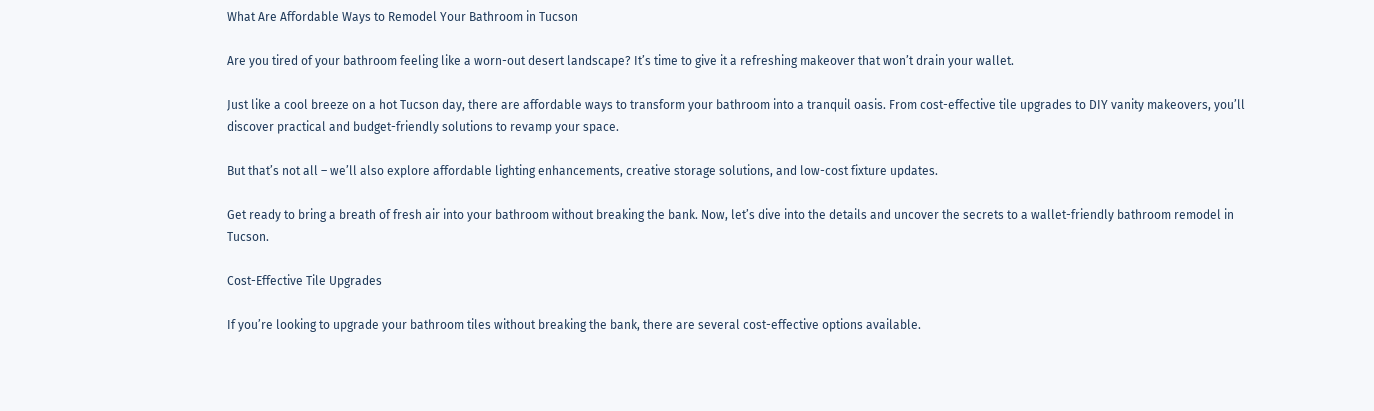What Are Affordable Ways to Remodel Your Bathroom in Tucson

Are you tired of your bathroom feeling like a worn-out desert landscape? It’s time to give it a refreshing makeover that won’t drain your wallet.

Just like a cool breeze on a hot Tucson day, there are affordable ways to transform your bathroom into a tranquil oasis. From cost-effective tile upgrades to DIY vanity makeovers, you’ll discover practical and budget-friendly solutions to revamp your space.

But that’s not all – we’ll also explore affordable lighting enhancements, creative storage solutions, and low-cost fixture updates.

Get ready to bring a breath of fresh air into your bathroom without breaking the bank. Now, let’s dive into the details and uncover the secrets to a wallet-friendly bathroom remodel in Tucson.

Cost-Effective Tile Upgrades

If you’re looking to upgrade your bathroom tiles without breaking the bank, there are several cost-effective options available.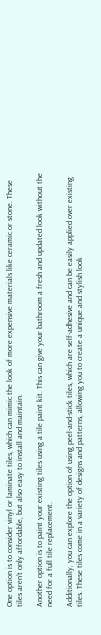One option is to consider vinyl or laminate tiles, which can mimic the look of more expensive materials like ceramic or stone. These tiles aren’t only affordable, but also easy to install and maintain.

Another option is to paint your existing tiles using a tile paint kit. This can give your bathroom a fresh and updated look without the need for a full tile replacement.

Additionally, you can explore the option of using peel-and-stick tiles, which are self-adhesive and can be easily applied over existing tiles. These tiles come in a variety of designs and patterns, allowing you to create a unique and stylish look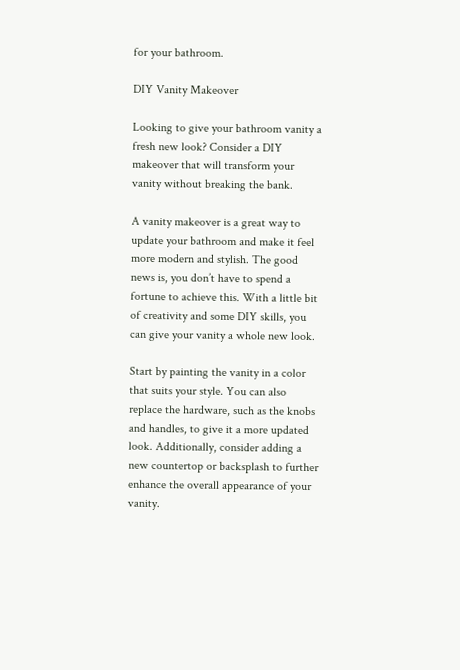for your bathroom.

DIY Vanity Makeover

Looking to give your bathroom vanity a fresh new look? Consider a DIY makeover that will transform your vanity without breaking the bank.

A vanity makeover is a great way to update your bathroom and make it feel more modern and stylish. The good news is, you don’t have to spend a fortune to achieve this. With a little bit of creativity and some DIY skills, you can give your vanity a whole new look.

Start by painting the vanity in a color that suits your style. You can also replace the hardware, such as the knobs and handles, to give it a more updated look. Additionally, consider adding a new countertop or backsplash to further enhance the overall appearance of your vanity.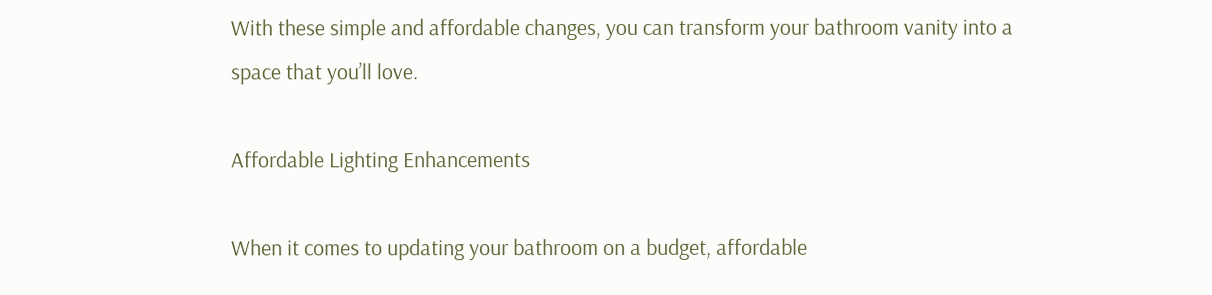With these simple and affordable changes, you can transform your bathroom vanity into a space that you’ll love.

Affordable Lighting Enhancements

When it comes to updating your bathroom on a budget, affordable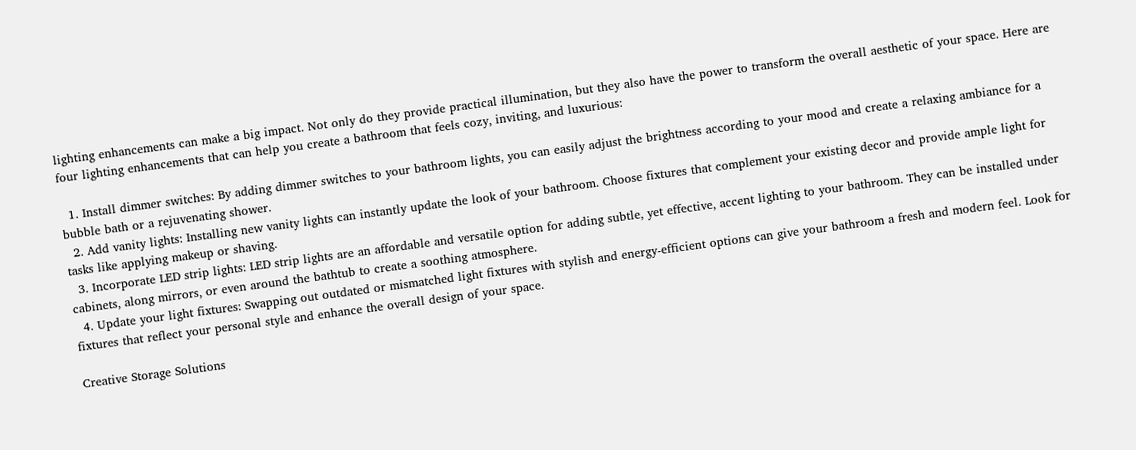lighting enhancements can make a big impact. Not only do they provide practical illumination, but they also have the power to transform the overall aesthetic of your space. Here are four lighting enhancements that can help you create a bathroom that feels cozy, inviting, and luxurious:

  1. Install dimmer switches: By adding dimmer switches to your bathroom lights, you can easily adjust the brightness according to your mood and create a relaxing ambiance for a bubble bath or a rejuvenating shower.
  2. Add vanity lights: Installing new vanity lights can instantly update the look of your bathroom. Choose fixtures that complement your existing decor and provide ample light for tasks like applying makeup or shaving.
  3. Incorporate LED strip lights: LED strip lights are an affordable and versatile option for adding subtle, yet effective, accent lighting to your bathroom. They can be installed under cabinets, along mirrors, or even around the bathtub to create a soothing atmosphere.
  4. Update your light fixtures: Swapping out outdated or mismatched light fixtures with stylish and energy-efficient options can give your bathroom a fresh and modern feel. Look for fixtures that reflect your personal style and enhance the overall design of your space.

Creative Storage Solutions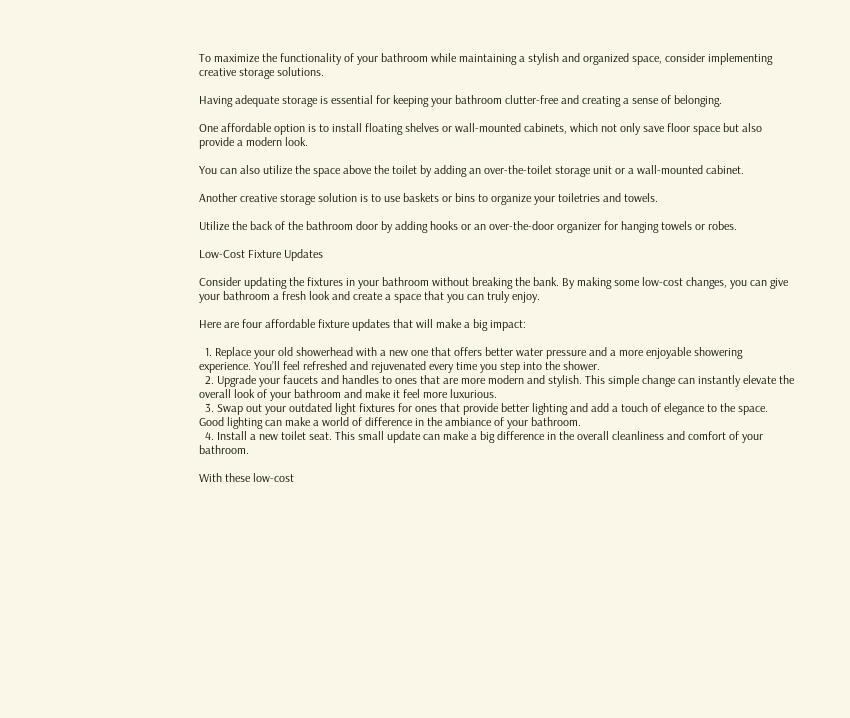To maximize the functionality of your bathroom while maintaining a stylish and organized space, consider implementing creative storage solutions.

Having adequate storage is essential for keeping your bathroom clutter-free and creating a sense of belonging.

One affordable option is to install floating shelves or wall-mounted cabinets, which not only save floor space but also provide a modern look.

You can also utilize the space above the toilet by adding an over-the-toilet storage unit or a wall-mounted cabinet.

Another creative storage solution is to use baskets or bins to organize your toiletries and towels.

Utilize the back of the bathroom door by adding hooks or an over-the-door organizer for hanging towels or robes.

Low-Cost Fixture Updates

Consider updating the fixtures in your bathroom without breaking the bank. By making some low-cost changes, you can give your bathroom a fresh look and create a space that you can truly enjoy.

Here are four affordable fixture updates that will make a big impact:

  1. Replace your old showerhead with a new one that offers better water pressure and a more enjoyable showering experience. You’ll feel refreshed and rejuvenated every time you step into the shower.
  2. Upgrade your faucets and handles to ones that are more modern and stylish. This simple change can instantly elevate the overall look of your bathroom and make it feel more luxurious.
  3. Swap out your outdated light fixtures for ones that provide better lighting and add a touch of elegance to the space. Good lighting can make a world of difference in the ambiance of your bathroom.
  4. Install a new toilet seat. This small update can make a big difference in the overall cleanliness and comfort of your bathroom.

With these low-cost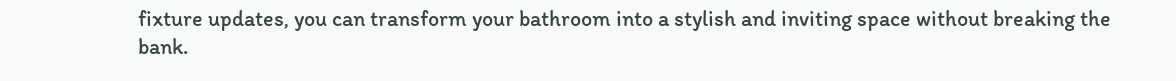fixture updates, you can transform your bathroom into a stylish and inviting space without breaking the bank.